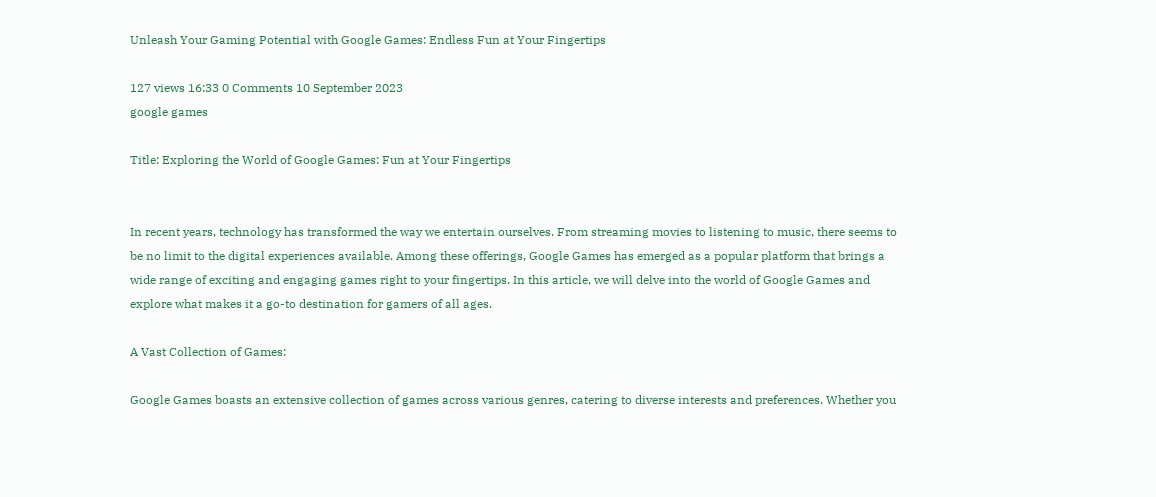Unleash Your Gaming Potential with Google Games: Endless Fun at Your Fingertips

127 views 16:33 0 Comments 10 September 2023
google games

Title: Exploring the World of Google Games: Fun at Your Fingertips


In recent years, technology has transformed the way we entertain ourselves. From streaming movies to listening to music, there seems to be no limit to the digital experiences available. Among these offerings, Google Games has emerged as a popular platform that brings a wide range of exciting and engaging games right to your fingertips. In this article, we will delve into the world of Google Games and explore what makes it a go-to destination for gamers of all ages.

A Vast Collection of Games:

Google Games boasts an extensive collection of games across various genres, catering to diverse interests and preferences. Whether you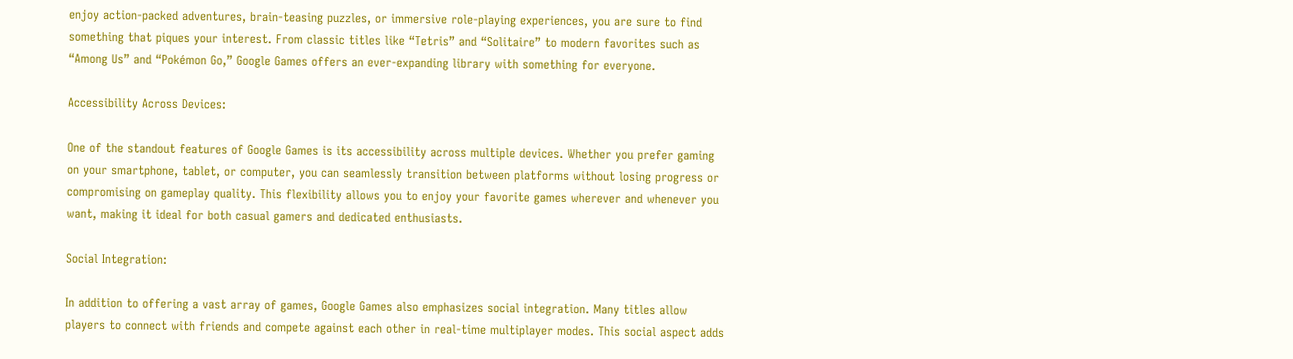enjoy action-packed adventures, brain-teasing puzzles, or immersive role-playing experiences, you are sure to find something that piques your interest. From classic titles like “Tetris” and “Solitaire” to modern favorites such as “Among Us” and “Pokémon Go,” Google Games offers an ever-expanding library with something for everyone.

Accessibility Across Devices:

One of the standout features of Google Games is its accessibility across multiple devices. Whether you prefer gaming on your smartphone, tablet, or computer, you can seamlessly transition between platforms without losing progress or compromising on gameplay quality. This flexibility allows you to enjoy your favorite games wherever and whenever you want, making it ideal for both casual gamers and dedicated enthusiasts.

Social Integration:

In addition to offering a vast array of games, Google Games also emphasizes social integration. Many titles allow players to connect with friends and compete against each other in real-time multiplayer modes. This social aspect adds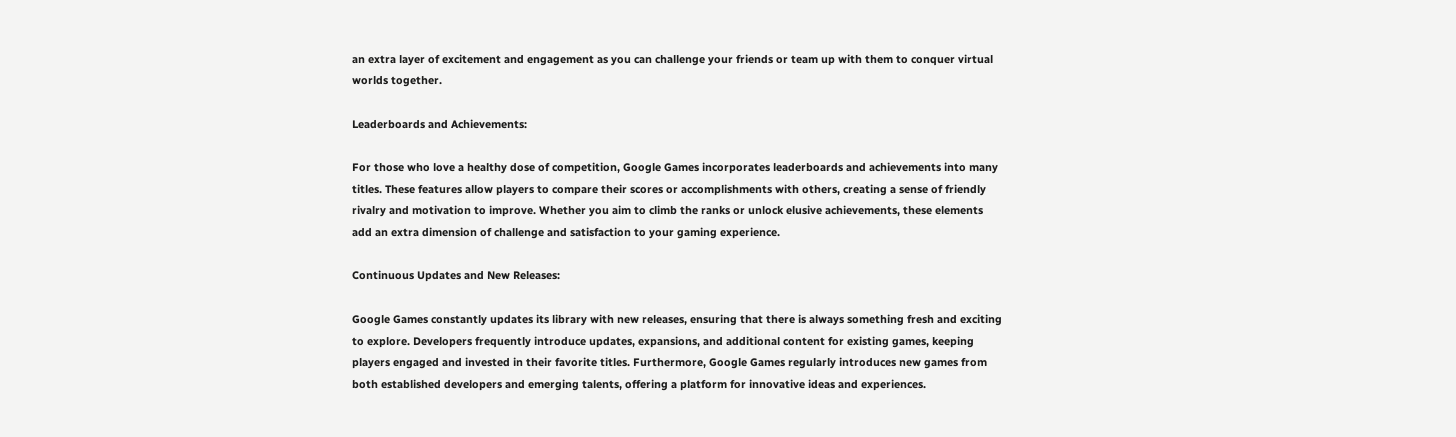an extra layer of excitement and engagement as you can challenge your friends or team up with them to conquer virtual worlds together.

Leaderboards and Achievements:

For those who love a healthy dose of competition, Google Games incorporates leaderboards and achievements into many titles. These features allow players to compare their scores or accomplishments with others, creating a sense of friendly rivalry and motivation to improve. Whether you aim to climb the ranks or unlock elusive achievements, these elements add an extra dimension of challenge and satisfaction to your gaming experience.

Continuous Updates and New Releases:

Google Games constantly updates its library with new releases, ensuring that there is always something fresh and exciting to explore. Developers frequently introduce updates, expansions, and additional content for existing games, keeping players engaged and invested in their favorite titles. Furthermore, Google Games regularly introduces new games from both established developers and emerging talents, offering a platform for innovative ideas and experiences.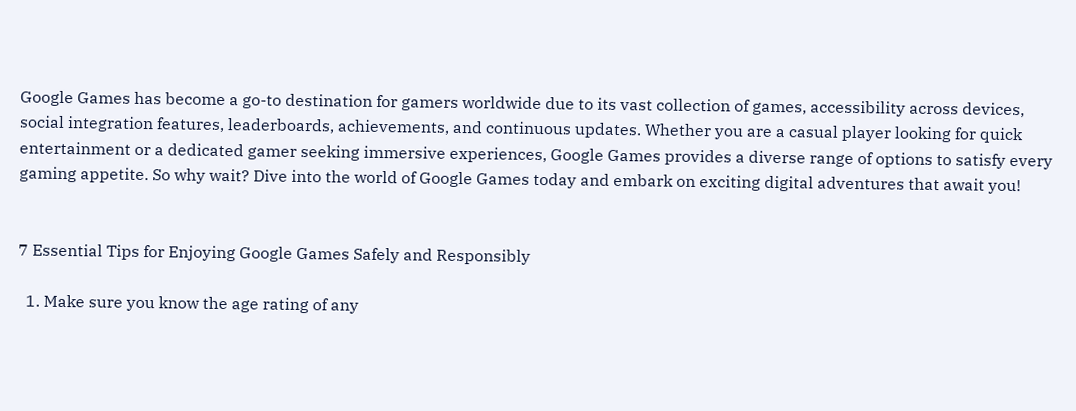Google Games has become a go-to destination for gamers worldwide due to its vast collection of games, accessibility across devices, social integration features, leaderboards, achievements, and continuous updates. Whether you are a casual player looking for quick entertainment or a dedicated gamer seeking immersive experiences, Google Games provides a diverse range of options to satisfy every gaming appetite. So why wait? Dive into the world of Google Games today and embark on exciting digital adventures that await you!


7 Essential Tips for Enjoying Google Games Safely and Responsibly

  1. Make sure you know the age rating of any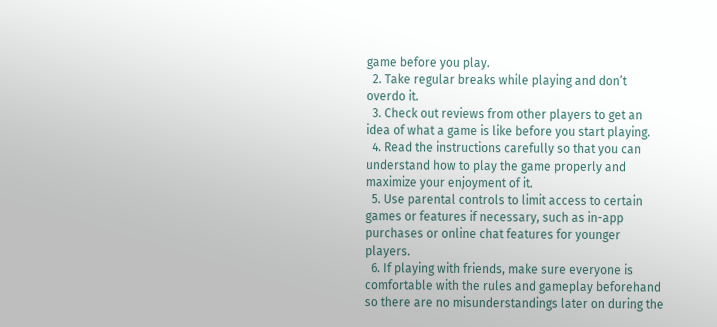game before you play.
  2. Take regular breaks while playing and don’t overdo it.
  3. Check out reviews from other players to get an idea of what a game is like before you start playing.
  4. Read the instructions carefully so that you can understand how to play the game properly and maximize your enjoyment of it.
  5. Use parental controls to limit access to certain games or features if necessary, such as in-app purchases or online chat features for younger players.
  6. If playing with friends, make sure everyone is comfortable with the rules and gameplay beforehand so there are no misunderstandings later on during the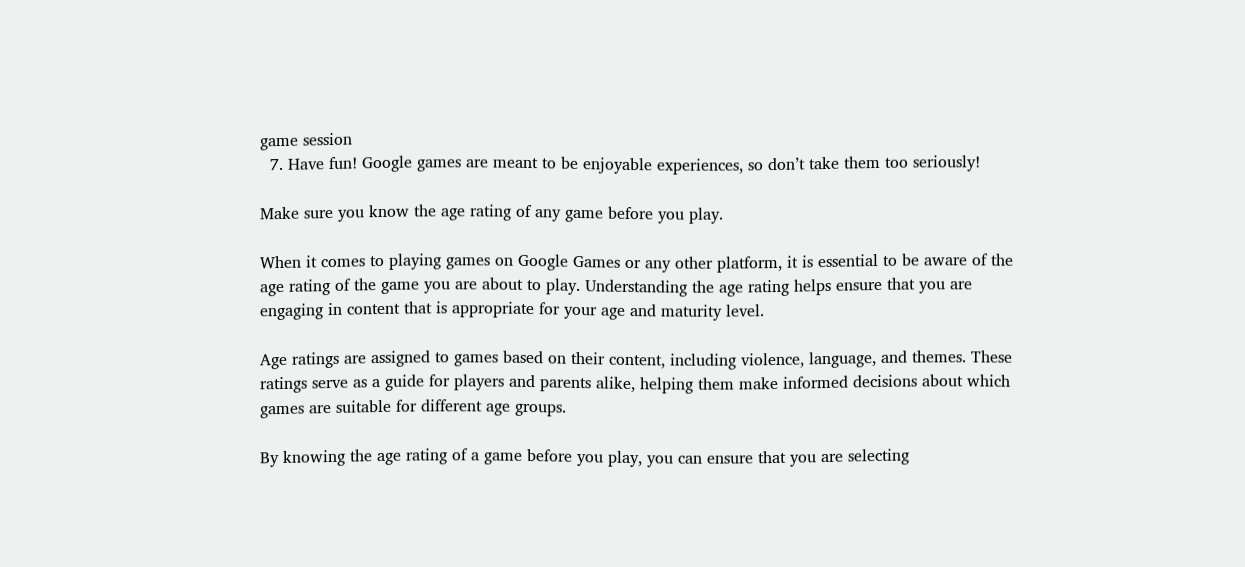game session
  7. Have fun! Google games are meant to be enjoyable experiences, so don’t take them too seriously!

Make sure you know the age rating of any game before you play.

When it comes to playing games on Google Games or any other platform, it is essential to be aware of the age rating of the game you are about to play. Understanding the age rating helps ensure that you are engaging in content that is appropriate for your age and maturity level.

Age ratings are assigned to games based on their content, including violence, language, and themes. These ratings serve as a guide for players and parents alike, helping them make informed decisions about which games are suitable for different age groups.

By knowing the age rating of a game before you play, you can ensure that you are selecting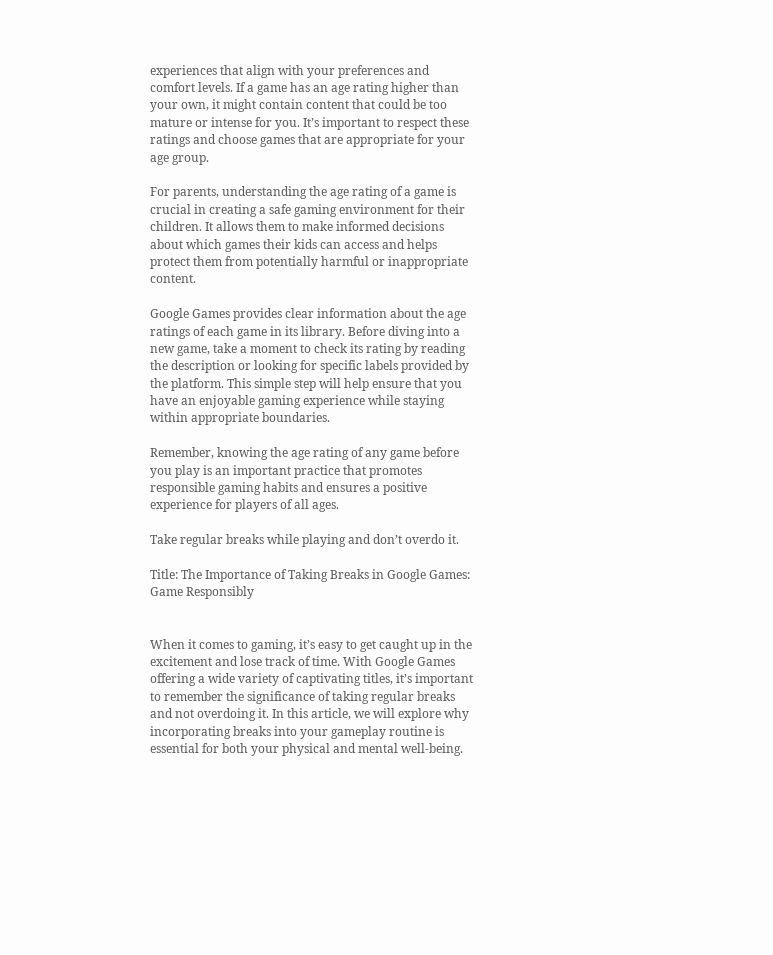experiences that align with your preferences and comfort levels. If a game has an age rating higher than your own, it might contain content that could be too mature or intense for you. It’s important to respect these ratings and choose games that are appropriate for your age group.

For parents, understanding the age rating of a game is crucial in creating a safe gaming environment for their children. It allows them to make informed decisions about which games their kids can access and helps protect them from potentially harmful or inappropriate content.

Google Games provides clear information about the age ratings of each game in its library. Before diving into a new game, take a moment to check its rating by reading the description or looking for specific labels provided by the platform. This simple step will help ensure that you have an enjoyable gaming experience while staying within appropriate boundaries.

Remember, knowing the age rating of any game before you play is an important practice that promotes responsible gaming habits and ensures a positive experience for players of all ages.

Take regular breaks while playing and don’t overdo it.

Title: The Importance of Taking Breaks in Google Games: Game Responsibly


When it comes to gaming, it’s easy to get caught up in the excitement and lose track of time. With Google Games offering a wide variety of captivating titles, it’s important to remember the significance of taking regular breaks and not overdoing it. In this article, we will explore why incorporating breaks into your gameplay routine is essential for both your physical and mental well-being.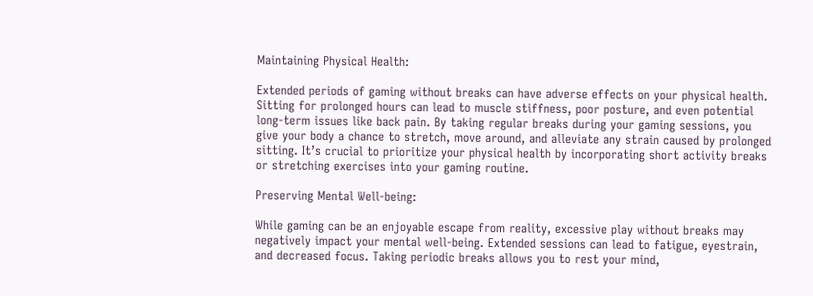Maintaining Physical Health:

Extended periods of gaming without breaks can have adverse effects on your physical health. Sitting for prolonged hours can lead to muscle stiffness, poor posture, and even potential long-term issues like back pain. By taking regular breaks during your gaming sessions, you give your body a chance to stretch, move around, and alleviate any strain caused by prolonged sitting. It’s crucial to prioritize your physical health by incorporating short activity breaks or stretching exercises into your gaming routine.

Preserving Mental Well-being:

While gaming can be an enjoyable escape from reality, excessive play without breaks may negatively impact your mental well-being. Extended sessions can lead to fatigue, eyestrain, and decreased focus. Taking periodic breaks allows you to rest your mind,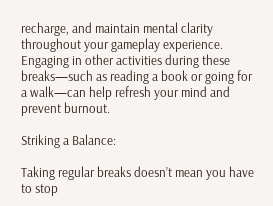recharge, and maintain mental clarity throughout your gameplay experience. Engaging in other activities during these breaks—such as reading a book or going for a walk—can help refresh your mind and prevent burnout.

Striking a Balance:

Taking regular breaks doesn’t mean you have to stop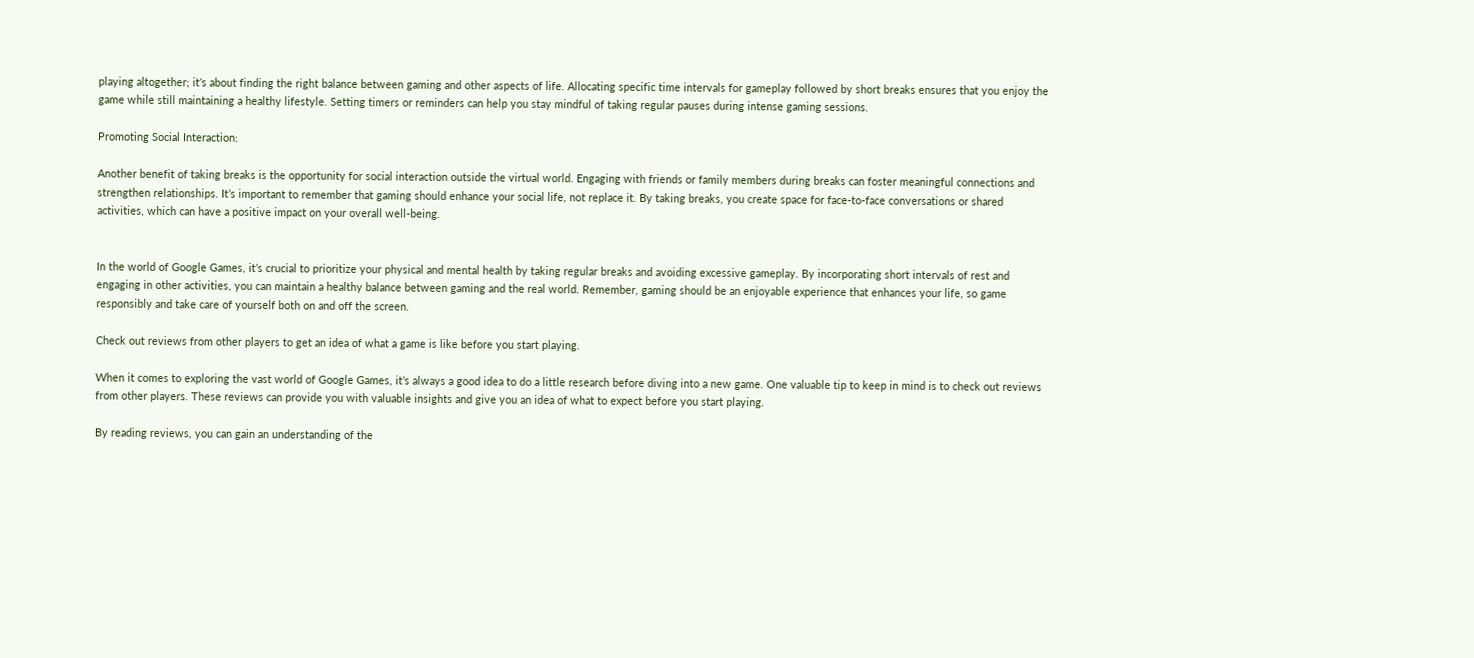playing altogether; it’s about finding the right balance between gaming and other aspects of life. Allocating specific time intervals for gameplay followed by short breaks ensures that you enjoy the game while still maintaining a healthy lifestyle. Setting timers or reminders can help you stay mindful of taking regular pauses during intense gaming sessions.

Promoting Social Interaction:

Another benefit of taking breaks is the opportunity for social interaction outside the virtual world. Engaging with friends or family members during breaks can foster meaningful connections and strengthen relationships. It’s important to remember that gaming should enhance your social life, not replace it. By taking breaks, you create space for face-to-face conversations or shared activities, which can have a positive impact on your overall well-being.


In the world of Google Games, it’s crucial to prioritize your physical and mental health by taking regular breaks and avoiding excessive gameplay. By incorporating short intervals of rest and engaging in other activities, you can maintain a healthy balance between gaming and the real world. Remember, gaming should be an enjoyable experience that enhances your life, so game responsibly and take care of yourself both on and off the screen.

Check out reviews from other players to get an idea of what a game is like before you start playing.

When it comes to exploring the vast world of Google Games, it’s always a good idea to do a little research before diving into a new game. One valuable tip to keep in mind is to check out reviews from other players. These reviews can provide you with valuable insights and give you an idea of what to expect before you start playing.

By reading reviews, you can gain an understanding of the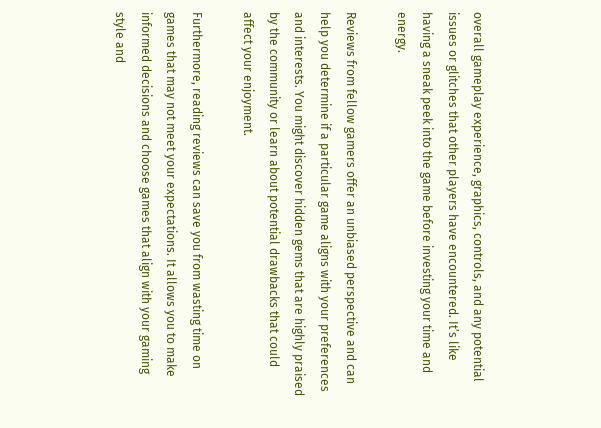overall gameplay experience, graphics, controls, and any potential issues or glitches that other players have encountered. It’s like having a sneak peek into the game before investing your time and energy.

Reviews from fellow gamers offer an unbiased perspective and can help you determine if a particular game aligns with your preferences and interests. You might discover hidden gems that are highly praised by the community or learn about potential drawbacks that could affect your enjoyment.

Furthermore, reading reviews can save you from wasting time on games that may not meet your expectations. It allows you to make informed decisions and choose games that align with your gaming style and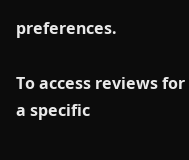preferences.

To access reviews for a specific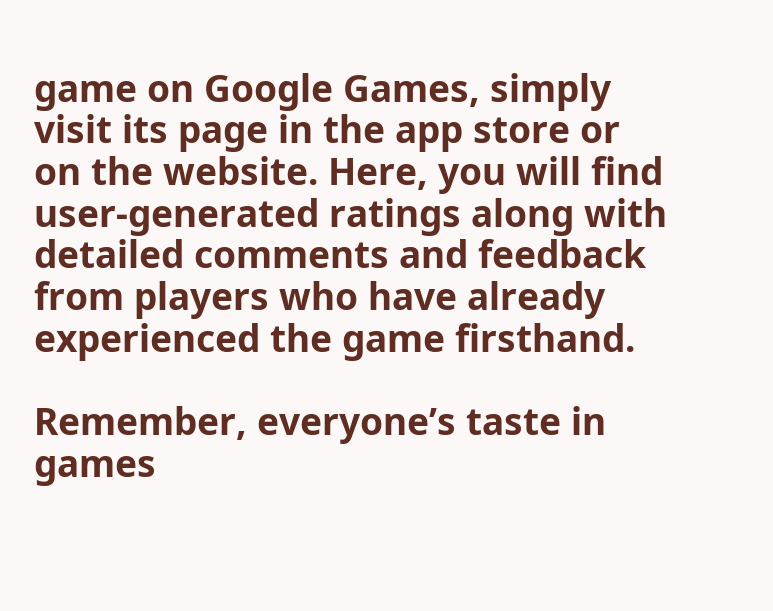game on Google Games, simply visit its page in the app store or on the website. Here, you will find user-generated ratings along with detailed comments and feedback from players who have already experienced the game firsthand.

Remember, everyone’s taste in games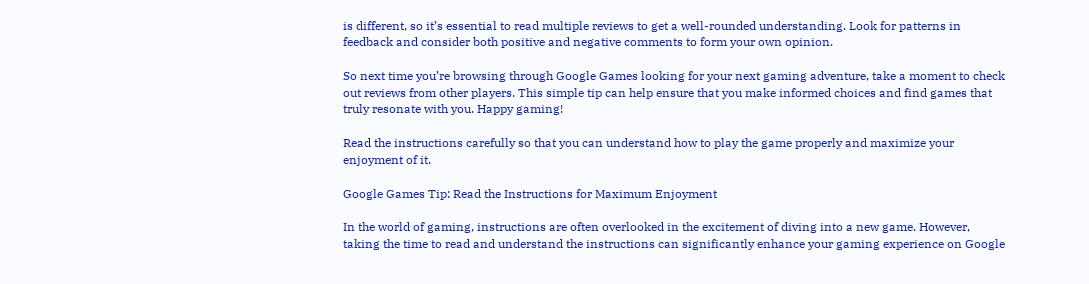is different, so it’s essential to read multiple reviews to get a well-rounded understanding. Look for patterns in feedback and consider both positive and negative comments to form your own opinion.

So next time you’re browsing through Google Games looking for your next gaming adventure, take a moment to check out reviews from other players. This simple tip can help ensure that you make informed choices and find games that truly resonate with you. Happy gaming!

Read the instructions carefully so that you can understand how to play the game properly and maximize your enjoyment of it.

Google Games Tip: Read the Instructions for Maximum Enjoyment

In the world of gaming, instructions are often overlooked in the excitement of diving into a new game. However, taking the time to read and understand the instructions can significantly enhance your gaming experience on Google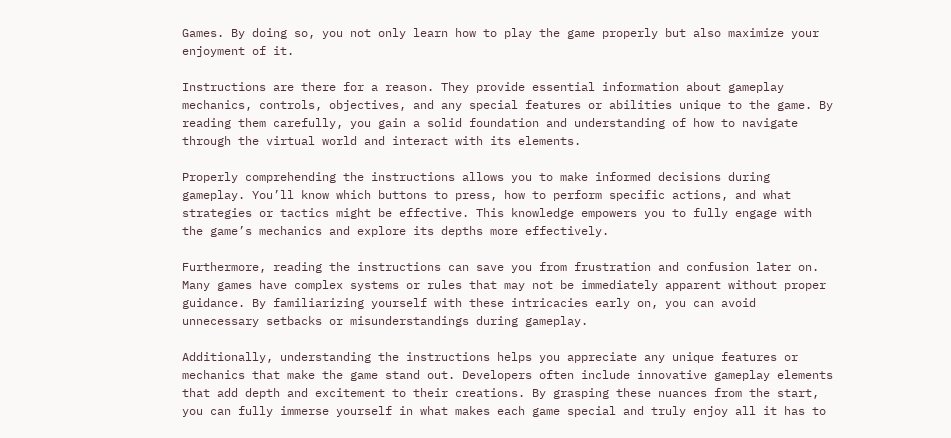Games. By doing so, you not only learn how to play the game properly but also maximize your enjoyment of it.

Instructions are there for a reason. They provide essential information about gameplay mechanics, controls, objectives, and any special features or abilities unique to the game. By reading them carefully, you gain a solid foundation and understanding of how to navigate through the virtual world and interact with its elements.

Properly comprehending the instructions allows you to make informed decisions during gameplay. You’ll know which buttons to press, how to perform specific actions, and what strategies or tactics might be effective. This knowledge empowers you to fully engage with the game’s mechanics and explore its depths more effectively.

Furthermore, reading the instructions can save you from frustration and confusion later on. Many games have complex systems or rules that may not be immediately apparent without proper guidance. By familiarizing yourself with these intricacies early on, you can avoid unnecessary setbacks or misunderstandings during gameplay.

Additionally, understanding the instructions helps you appreciate any unique features or mechanics that make the game stand out. Developers often include innovative gameplay elements that add depth and excitement to their creations. By grasping these nuances from the start, you can fully immerse yourself in what makes each game special and truly enjoy all it has to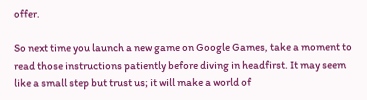offer.

So next time you launch a new game on Google Games, take a moment to read those instructions patiently before diving in headfirst. It may seem like a small step but trust us; it will make a world of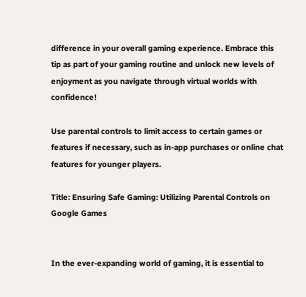difference in your overall gaming experience. Embrace this tip as part of your gaming routine and unlock new levels of enjoyment as you navigate through virtual worlds with confidence!

Use parental controls to limit access to certain games or features if necessary, such as in-app purchases or online chat features for younger players.

Title: Ensuring Safe Gaming: Utilizing Parental Controls on Google Games


In the ever-expanding world of gaming, it is essential to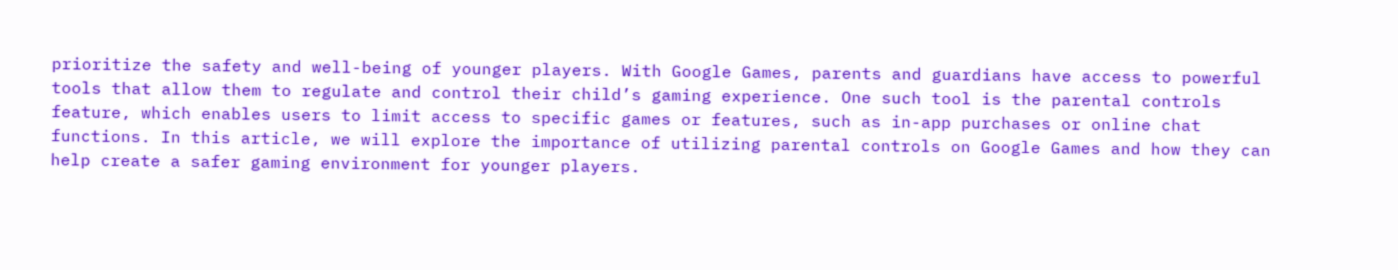prioritize the safety and well-being of younger players. With Google Games, parents and guardians have access to powerful tools that allow them to regulate and control their child’s gaming experience. One such tool is the parental controls feature, which enables users to limit access to specific games or features, such as in-app purchases or online chat functions. In this article, we will explore the importance of utilizing parental controls on Google Games and how they can help create a safer gaming environment for younger players.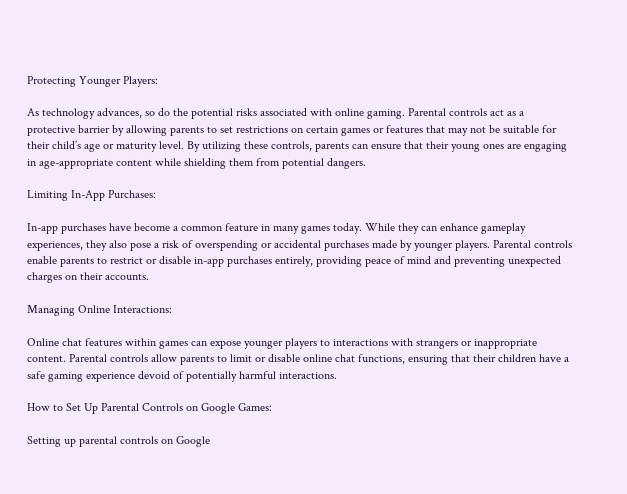Protecting Younger Players:

As technology advances, so do the potential risks associated with online gaming. Parental controls act as a protective barrier by allowing parents to set restrictions on certain games or features that may not be suitable for their child’s age or maturity level. By utilizing these controls, parents can ensure that their young ones are engaging in age-appropriate content while shielding them from potential dangers.

Limiting In-App Purchases:

In-app purchases have become a common feature in many games today. While they can enhance gameplay experiences, they also pose a risk of overspending or accidental purchases made by younger players. Parental controls enable parents to restrict or disable in-app purchases entirely, providing peace of mind and preventing unexpected charges on their accounts.

Managing Online Interactions:

Online chat features within games can expose younger players to interactions with strangers or inappropriate content. Parental controls allow parents to limit or disable online chat functions, ensuring that their children have a safe gaming experience devoid of potentially harmful interactions.

How to Set Up Parental Controls on Google Games:

Setting up parental controls on Google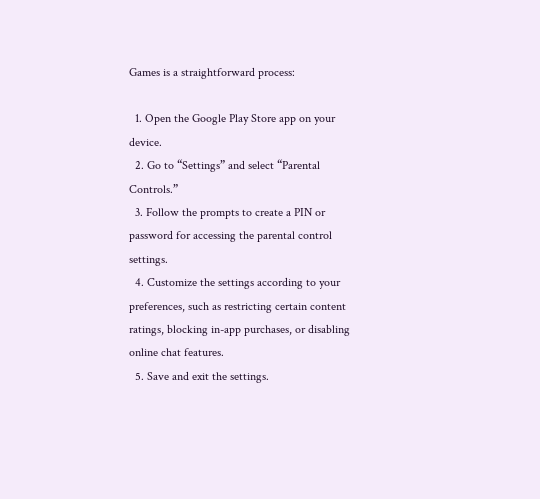Games is a straightforward process:

  1. Open the Google Play Store app on your device.
  2. Go to “Settings” and select “Parental Controls.”
  3. Follow the prompts to create a PIN or password for accessing the parental control settings.
  4. Customize the settings according to your preferences, such as restricting certain content ratings, blocking in-app purchases, or disabling online chat features.
  5. Save and exit the settings.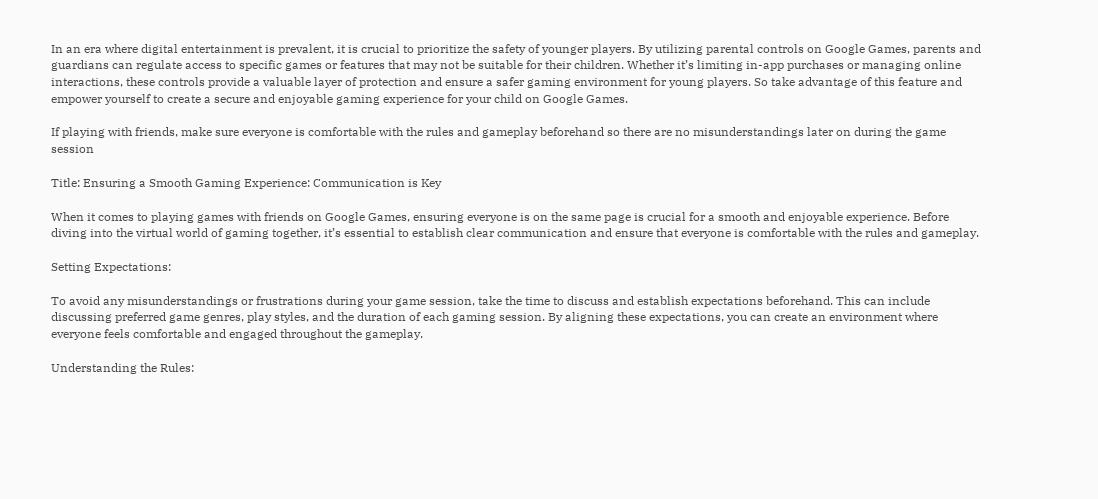In an era where digital entertainment is prevalent, it is crucial to prioritize the safety of younger players. By utilizing parental controls on Google Games, parents and guardians can regulate access to specific games or features that may not be suitable for their children. Whether it’s limiting in-app purchases or managing online interactions, these controls provide a valuable layer of protection and ensure a safer gaming environment for young players. So take advantage of this feature and empower yourself to create a secure and enjoyable gaming experience for your child on Google Games.

If playing with friends, make sure everyone is comfortable with the rules and gameplay beforehand so there are no misunderstandings later on during the game session

Title: Ensuring a Smooth Gaming Experience: Communication is Key

When it comes to playing games with friends on Google Games, ensuring everyone is on the same page is crucial for a smooth and enjoyable experience. Before diving into the virtual world of gaming together, it’s essential to establish clear communication and ensure that everyone is comfortable with the rules and gameplay.

Setting Expectations:

To avoid any misunderstandings or frustrations during your game session, take the time to discuss and establish expectations beforehand. This can include discussing preferred game genres, play styles, and the duration of each gaming session. By aligning these expectations, you can create an environment where everyone feels comfortable and engaged throughout the gameplay.

Understanding the Rules: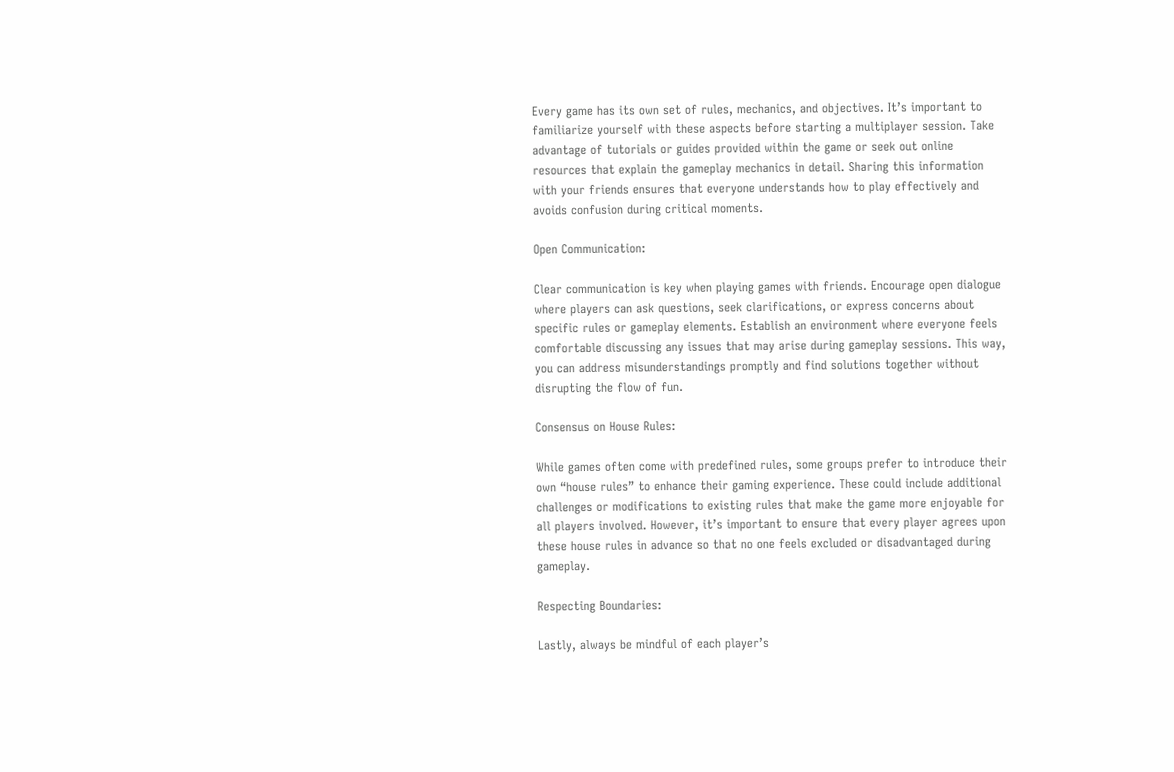Every game has its own set of rules, mechanics, and objectives. It’s important to familiarize yourself with these aspects before starting a multiplayer session. Take advantage of tutorials or guides provided within the game or seek out online resources that explain the gameplay mechanics in detail. Sharing this information with your friends ensures that everyone understands how to play effectively and avoids confusion during critical moments.

Open Communication:

Clear communication is key when playing games with friends. Encourage open dialogue where players can ask questions, seek clarifications, or express concerns about specific rules or gameplay elements. Establish an environment where everyone feels comfortable discussing any issues that may arise during gameplay sessions. This way, you can address misunderstandings promptly and find solutions together without disrupting the flow of fun.

Consensus on House Rules:

While games often come with predefined rules, some groups prefer to introduce their own “house rules” to enhance their gaming experience. These could include additional challenges or modifications to existing rules that make the game more enjoyable for all players involved. However, it’s important to ensure that every player agrees upon these house rules in advance so that no one feels excluded or disadvantaged during gameplay.

Respecting Boundaries:

Lastly, always be mindful of each player’s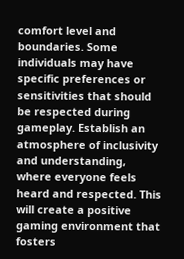comfort level and boundaries. Some individuals may have specific preferences or sensitivities that should be respected during gameplay. Establish an atmosphere of inclusivity and understanding, where everyone feels heard and respected. This will create a positive gaming environment that fosters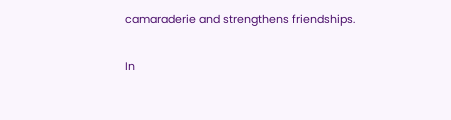camaraderie and strengthens friendships.

In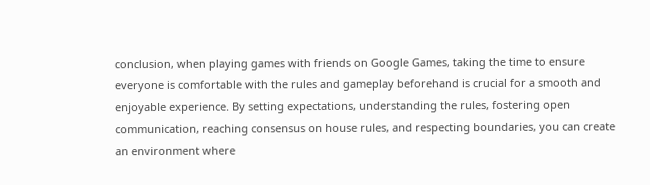conclusion, when playing games with friends on Google Games, taking the time to ensure everyone is comfortable with the rules and gameplay beforehand is crucial for a smooth and enjoyable experience. By setting expectations, understanding the rules, fostering open communication, reaching consensus on house rules, and respecting boundaries, you can create an environment where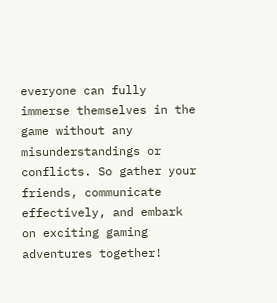everyone can fully immerse themselves in the game without any misunderstandings or conflicts. So gather your friends, communicate effectively, and embark on exciting gaming adventures together!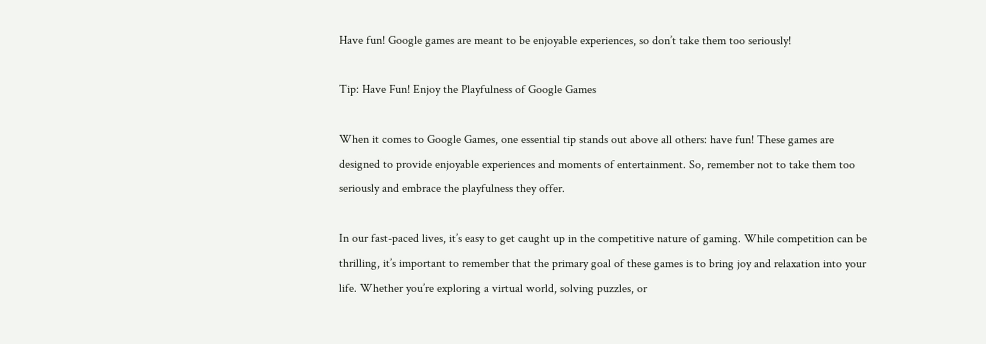Have fun! Google games are meant to be enjoyable experiences, so don’t take them too seriously!

Tip: Have Fun! Enjoy the Playfulness of Google Games

When it comes to Google Games, one essential tip stands out above all others: have fun! These games are designed to provide enjoyable experiences and moments of entertainment. So, remember not to take them too seriously and embrace the playfulness they offer.

In our fast-paced lives, it’s easy to get caught up in the competitive nature of gaming. While competition can be thrilling, it’s important to remember that the primary goal of these games is to bring joy and relaxation into your life. Whether you’re exploring a virtual world, solving puzzles, or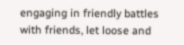engaging in friendly battles with friends, let loose and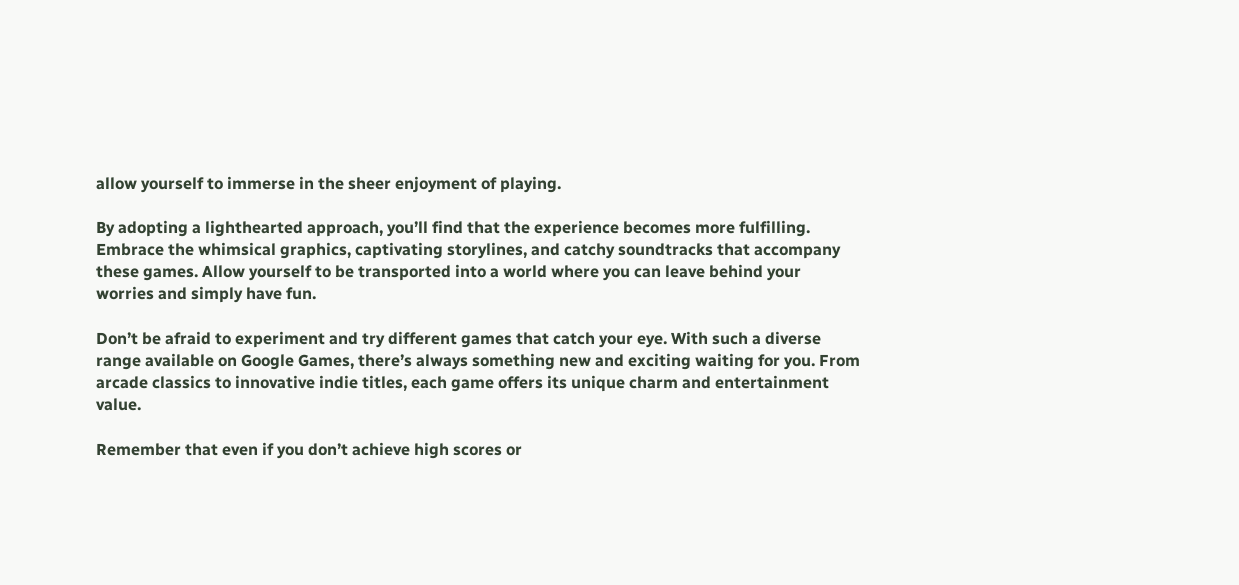allow yourself to immerse in the sheer enjoyment of playing.

By adopting a lighthearted approach, you’ll find that the experience becomes more fulfilling. Embrace the whimsical graphics, captivating storylines, and catchy soundtracks that accompany these games. Allow yourself to be transported into a world where you can leave behind your worries and simply have fun.

Don’t be afraid to experiment and try different games that catch your eye. With such a diverse range available on Google Games, there’s always something new and exciting waiting for you. From arcade classics to innovative indie titles, each game offers its unique charm and entertainment value.

Remember that even if you don’t achieve high scores or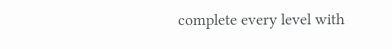complete every level with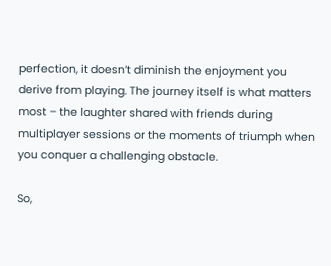perfection, it doesn’t diminish the enjoyment you derive from playing. The journey itself is what matters most – the laughter shared with friends during multiplayer sessions or the moments of triumph when you conquer a challenging obstacle.

So,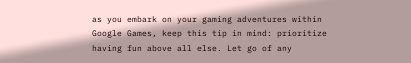as you embark on your gaming adventures within Google Games, keep this tip in mind: prioritize having fun above all else. Let go of any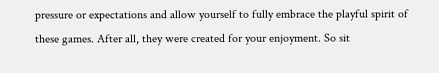pressure or expectations and allow yourself to fully embrace the playful spirit of these games. After all, they were created for your enjoyment. So sit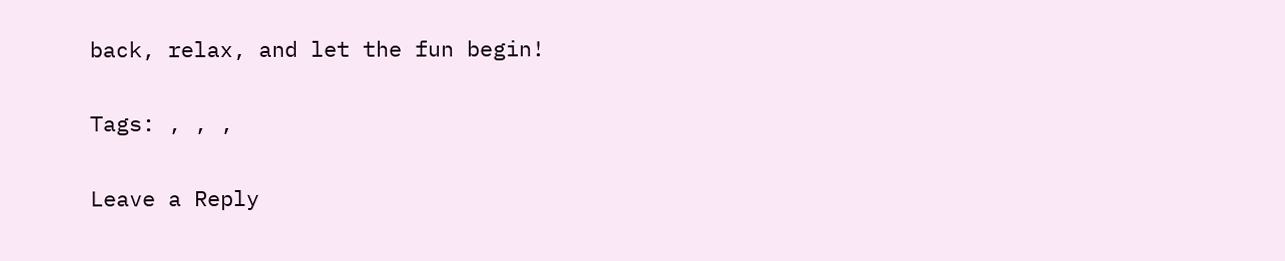back, relax, and let the fun begin!

Tags: , , ,

Leave a Reply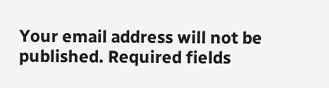Your email address will not be published. Required fields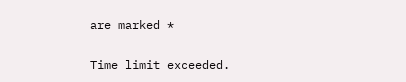are marked *

Time limit exceeded.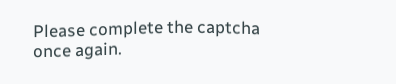Please complete the captcha once again.